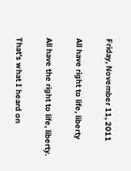Friday, November 11, 2011

All have right to life, liberty

All have the right to life, liberty.

That's what I heard on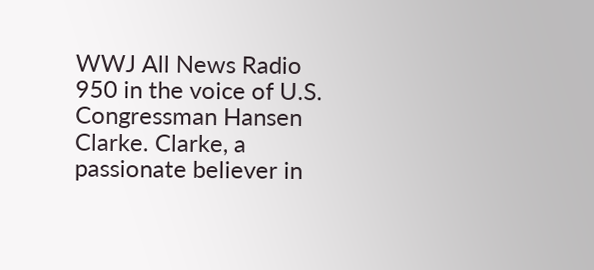WWJ All News Radio 950 in the voice of U.S. Congressman Hansen Clarke. Clarke, a passionate believer in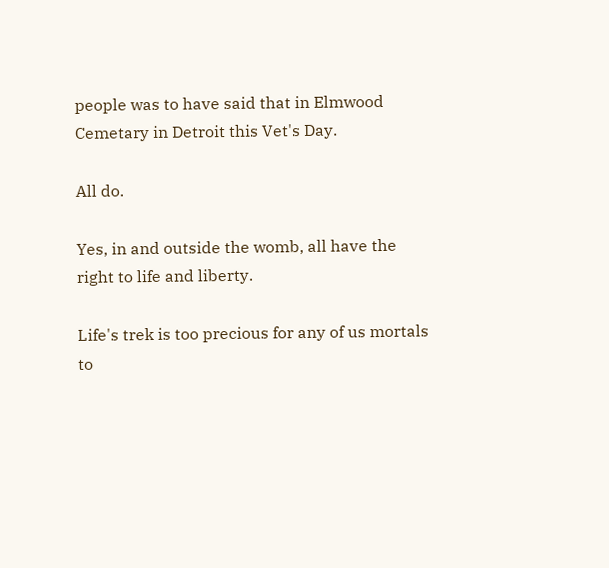people was to have said that in Elmwood Cemetary in Detroit this Vet's Day.

All do.

Yes, in and outside the womb, all have the right to life and liberty.

Life's trek is too precious for any of us mortals to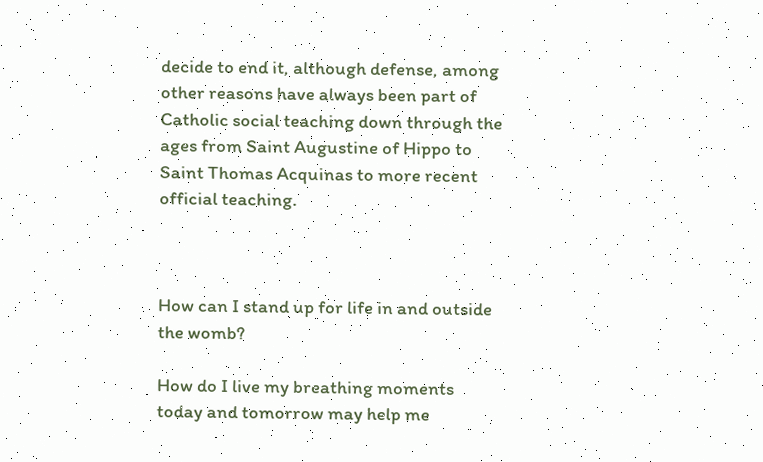decide to end it, although defense, among other reasons have always been part of Catholic social teaching down through the ages from Saint Augustine of Hippo to Saint Thomas Acquinas to more recent official teaching.



How can I stand up for life in and outside the womb?

How do I live my breathing moments today and tomorrow may help me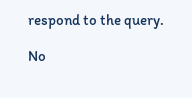respond to the query.

No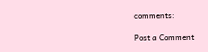comments:

Post a Comment